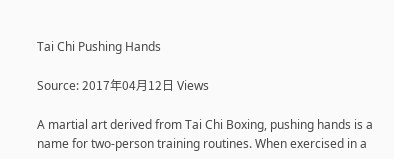Tai Chi Pushing Hands

Source: 2017年04月12日 Views

A martial art derived from Tai Chi Boxing, pushing hands is a name for two-person training routines. When exercised in a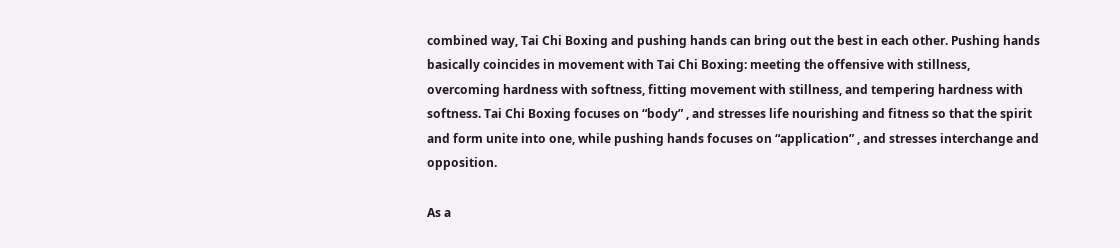combined way, Tai Chi Boxing and pushing hands can bring out the best in each other. Pushing hands basically coincides in movement with Tai Chi Boxing: meeting the offensive with stillness, overcoming hardness with softness, fitting movement with stillness, and tempering hardness with softness. Tai Chi Boxing focuses on “body” , and stresses life nourishing and fitness so that the spirit and form unite into one, while pushing hands focuses on “application” , and stresses interchange and opposition.

As a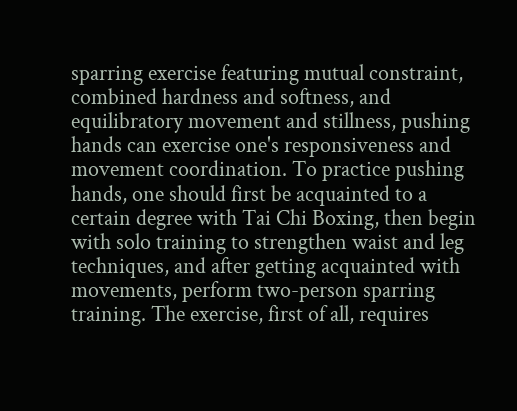sparring exercise featuring mutual constraint, combined hardness and softness, and equilibratory movement and stillness, pushing hands can exercise one's responsiveness and movement coordination. To practice pushing hands, one should first be acquainted to a certain degree with Tai Chi Boxing, then begin with solo training to strengthen waist and leg techniques, and after getting acquainted with movements, perform two-person sparring training. The exercise, first of all, requires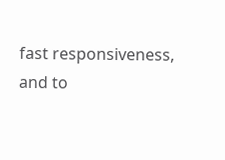fast responsiveness, and to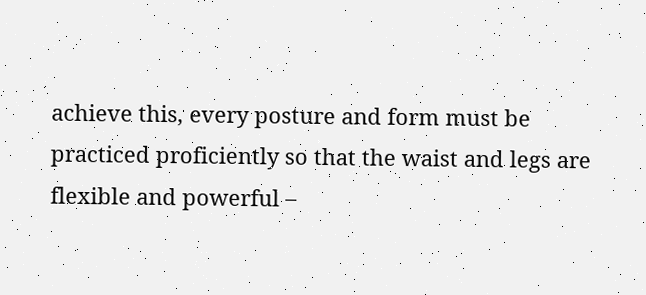achieve this, every posture and form must be practiced proficiently so that the waist and legs are flexible and powerful –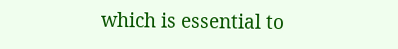which is essential to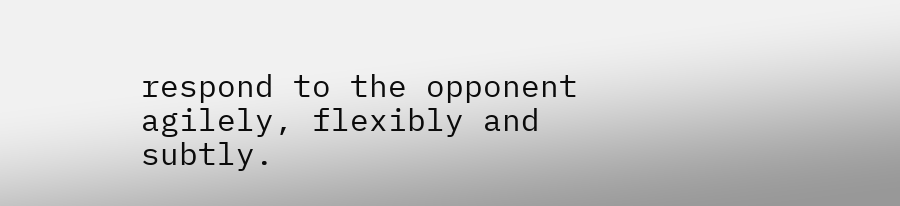respond to the opponent agilely, flexibly and subtly.